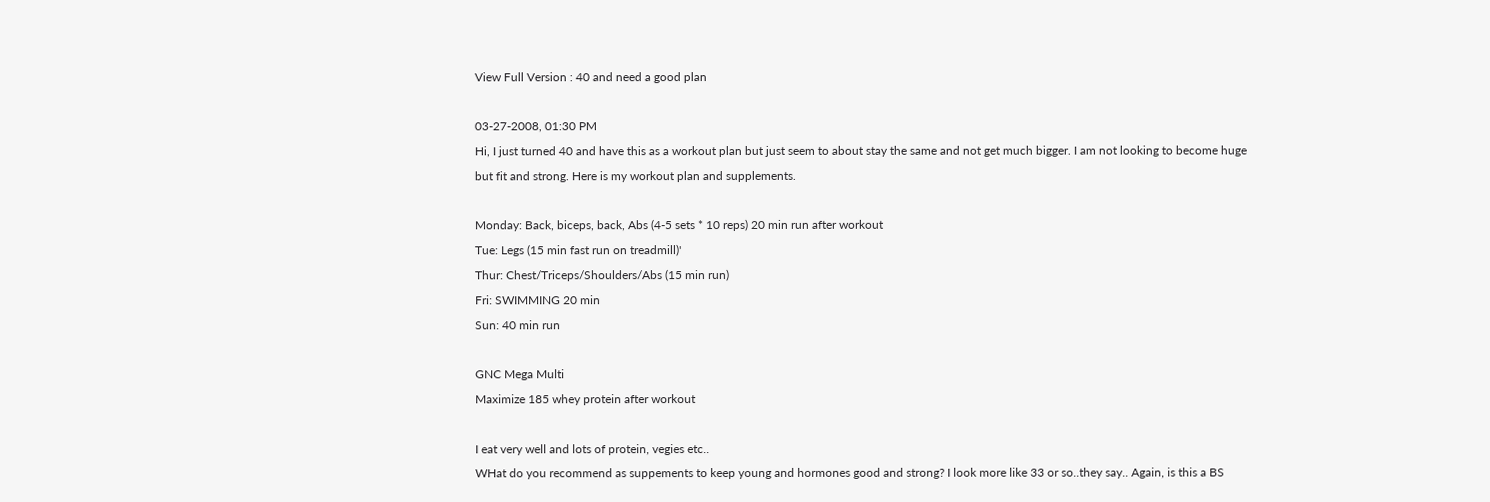View Full Version : 40 and need a good plan

03-27-2008, 01:30 PM
Hi, I just turned 40 and have this as a workout plan but just seem to about stay the same and not get much bigger. I am not looking to become huge but fit and strong. Here is my workout plan and supplements.

Monday: Back, biceps, back, Abs (4-5 sets * 10 reps) 20 min run after workout
Tue: Legs (15 min fast run on treadmill)'
Thur: Chest/Triceps/Shoulders/Abs (15 min run)
Fri: SWIMMING 20 min
Sun: 40 min run

GNC Mega Multi
Maximize 185 whey protein after workout

I eat very well and lots of protein, vegies etc..
WHat do you recommend as suppements to keep young and hormones good and strong? I look more like 33 or so..they say.. Again, is this a BS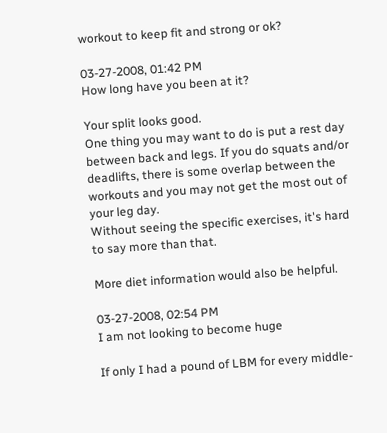workout to keep fit and strong or ok?

03-27-2008, 01:42 PM
How long have you been at it?

Your split looks good.
One thing you may want to do is put a rest day between back and legs. If you do squats and/or deadlifts, there is some overlap between the workouts and you may not get the most out of your leg day.
Without seeing the specific exercises, it's hard to say more than that.

More diet information would also be helpful.

03-27-2008, 02:54 PM
I am not looking to become huge

If only I had a pound of LBM for every middle-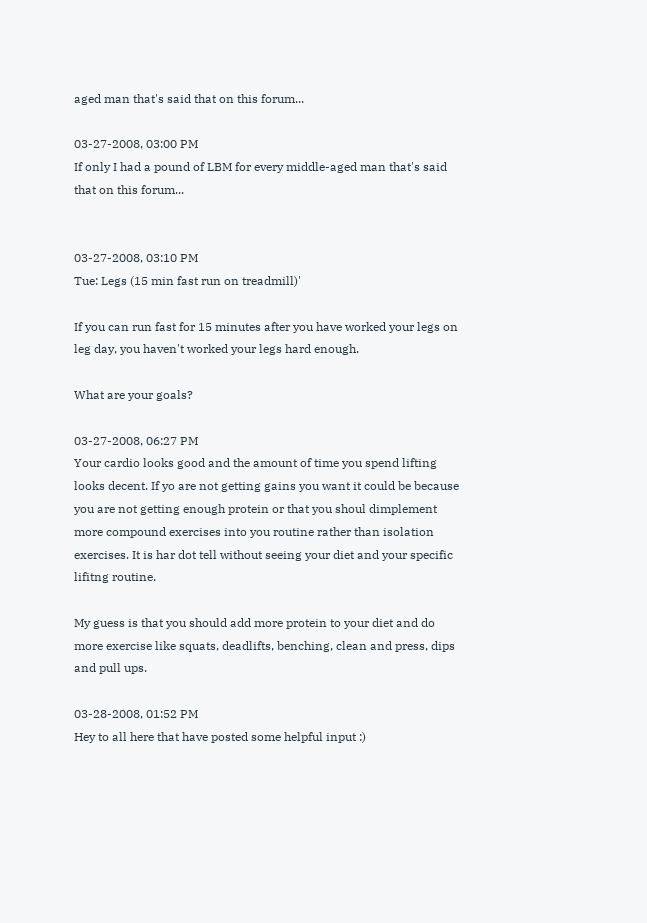aged man that's said that on this forum...

03-27-2008, 03:00 PM
If only I had a pound of LBM for every middle-aged man that's said that on this forum...


03-27-2008, 03:10 PM
Tue: Legs (15 min fast run on treadmill)'

If you can run fast for 15 minutes after you have worked your legs on leg day, you haven't worked your legs hard enough.

What are your goals?

03-27-2008, 06:27 PM
Your cardio looks good and the amount of time you spend lifting looks decent. If yo are not getting gains you want it could be because you are not getting enough protein or that you shoul dimplement more compound exercises into you routine rather than isolation exercises. It is har dot tell without seeing your diet and your specific lifitng routine.

My guess is that you should add more protein to your diet and do more exercise like squats, deadlifts, benching, clean and press, dips and pull ups.

03-28-2008, 01:52 PM
Hey to all here that have posted some helpful input :)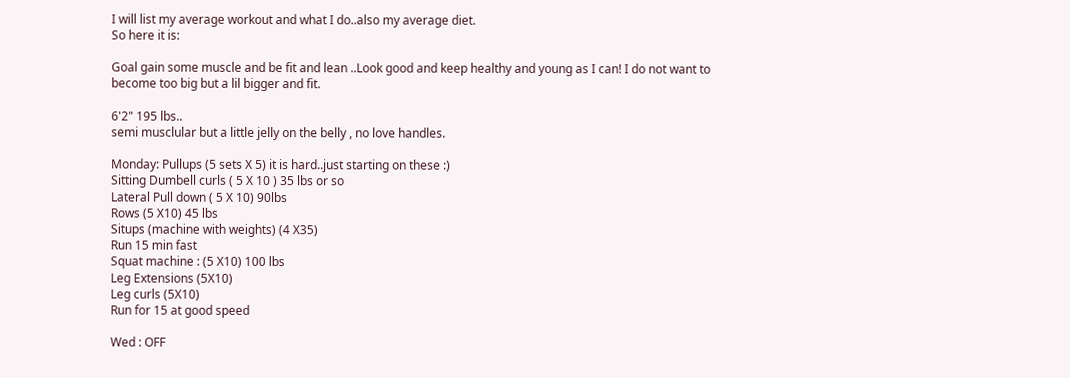I will list my average workout and what I do..also my average diet.
So here it is:

Goal gain some muscle and be fit and lean ..Look good and keep healthy and young as I can! I do not want to become too big but a lil bigger and fit.

6'2" 195 lbs..
semi musclular but a little jelly on the belly , no love handles.

Monday: Pullups (5 sets X 5) it is hard..just starting on these :)
Sitting Dumbell curls ( 5 X 10 ) 35 lbs or so
Lateral Pull down ( 5 X 10) 90lbs
Rows (5 X10) 45 lbs
Situps (machine with weights) (4 X35)
Run 15 min fast
Squat machine : (5 X10) 100 lbs
Leg Extensions (5X10)
Leg curls (5X10)
Run for 15 at good speed

Wed : OFF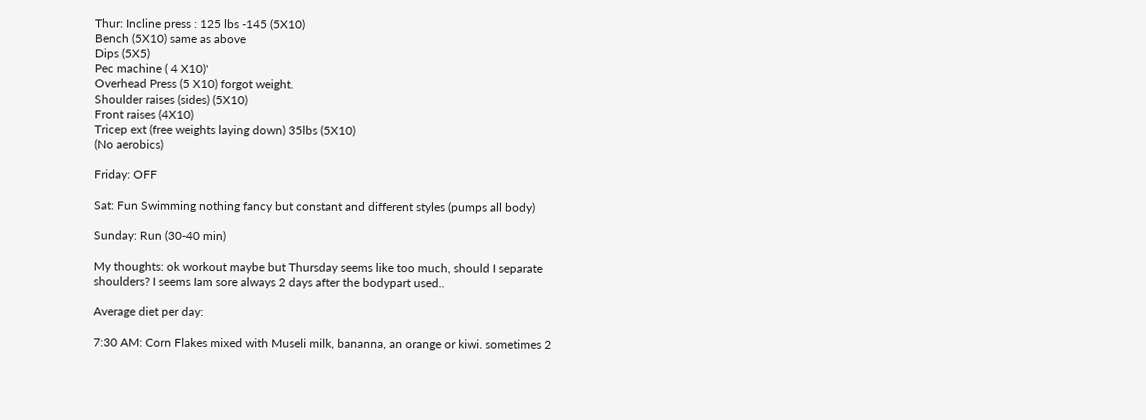Thur: Incline press : 125 lbs -145 (5X10)
Bench (5X10) same as above
Dips (5X5)
Pec machine ( 4 X10)'
Overhead Press (5 X10) forgot weight.
Shoulder raises (sides) (5X10)
Front raises (4X10)
Tricep ext (free weights laying down) 35lbs (5X10)
(No aerobics)

Friday: OFF

Sat: Fun Swimming nothing fancy but constant and different styles (pumps all body)

Sunday: Run (30-40 min)

My thoughts: ok workout maybe but Thursday seems like too much, should I separate shoulders? I seems Iam sore always 2 days after the bodypart used..

Average diet per day:

7:30 AM: Corn Flakes mixed with Museli milk, bananna, an orange or kiwi. sometimes 2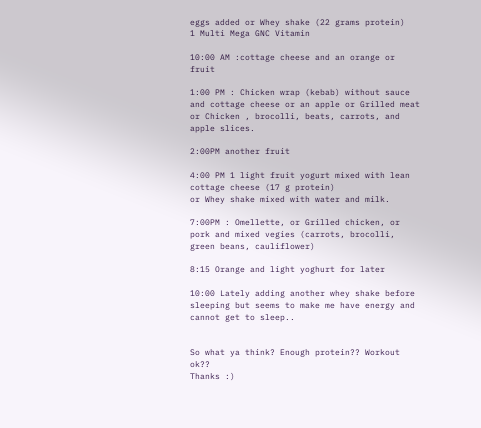eggs added or Whey shake (22 grams protein)
1 Multi Mega GNC Vitamin

10:00 AM :cottage cheese and an orange or fruit

1:00 PM : Chicken wrap (kebab) without sauce and cottage cheese or an apple or Grilled meat or Chicken , brocolli, beats, carrots, and apple slices.

2:00PM another fruit

4:00 PM 1 light fruit yogurt mixed with lean cottage cheese (17 g protein)
or Whey shake mixed with water and milk.

7:00PM : Omellette, or Grilled chicken, or pork and mixed vegies (carrots, brocolli, green beans, cauliflower)

8:15 Orange and light yoghurt for later

10:00 Lately adding another whey shake before sleeping but seems to make me have energy and cannot get to sleep..


So what ya think? Enough protein?? Workout ok??
Thanks :)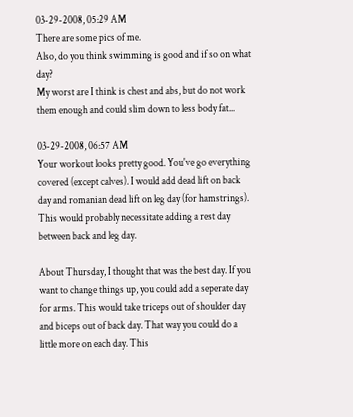03-29-2008, 05:29 AM
There are some pics of me.
Also, do you think swimming is good and if so on what day?
My worst are I think is chest and abs, but do not work them enough and could slim down to less body fat...

03-29-2008, 06:57 AM
Your workout looks pretty good. You've go everything covered (except calves). I would add dead lift on back day and romanian dead lift on leg day (for hamstrings). This would probably necessitate adding a rest day between back and leg day.

About Thursday, I thought that was the best day. If you want to change things up, you could add a seperate day for arms. This would take triceps out of shoulder day and biceps out of back day. That way you could do a little more on each day. This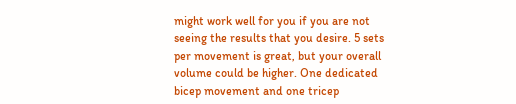might work well for you if you are not seeing the results that you desire. 5 sets per movement is great, but your overall volume could be higher. One dedicated bicep movement and one tricep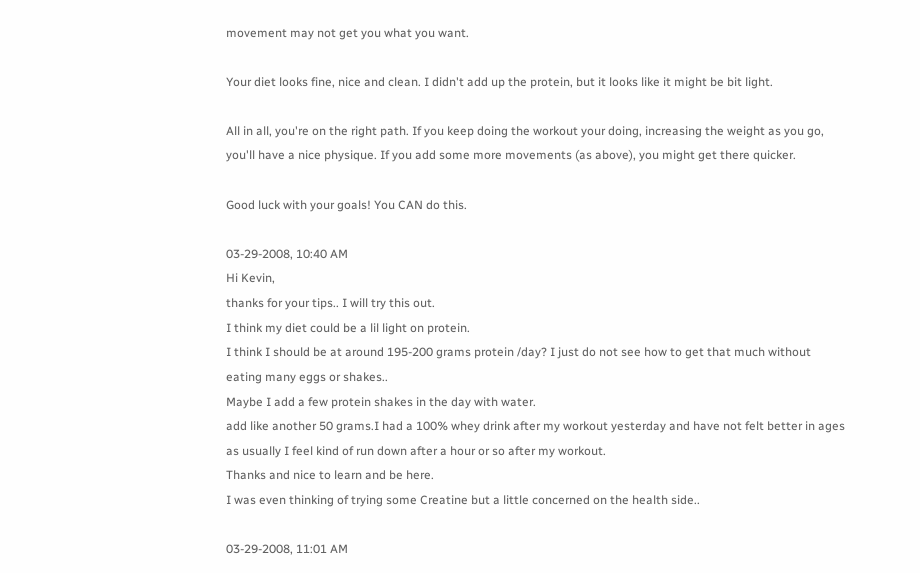movement may not get you what you want.

Your diet looks fine, nice and clean. I didn't add up the protein, but it looks like it might be bit light.

All in all, you're on the right path. If you keep doing the workout your doing, increasing the weight as you go, you'll have a nice physique. If you add some more movements (as above), you might get there quicker.

Good luck with your goals! You CAN do this.

03-29-2008, 10:40 AM
Hi Kevin,
thanks for your tips.. I will try this out.
I think my diet could be a lil light on protein.
I think I should be at around 195-200 grams protein /day? I just do not see how to get that much without eating many eggs or shakes..
Maybe I add a few protein shakes in the day with water.
add like another 50 grams.I had a 100% whey drink after my workout yesterday and have not felt better in ages as usually I feel kind of run down after a hour or so after my workout.
Thanks and nice to learn and be here.
I was even thinking of trying some Creatine but a little concerned on the health side..

03-29-2008, 11:01 AM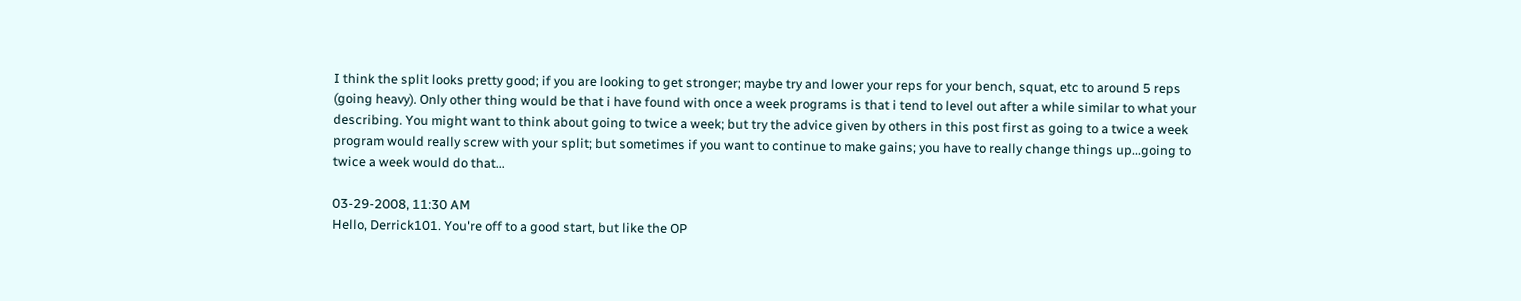I think the split looks pretty good; if you are looking to get stronger; maybe try and lower your reps for your bench, squat, etc to around 5 reps (going heavy). Only other thing would be that i have found with once a week programs is that i tend to level out after a while similar to what your describing. You might want to think about going to twice a week; but try the advice given by others in this post first as going to a twice a week program would really screw with your split; but sometimes if you want to continue to make gains; you have to really change things up...going to twice a week would do that...

03-29-2008, 11:30 AM
Hello, Derrick101. You're off to a good start, but like the OP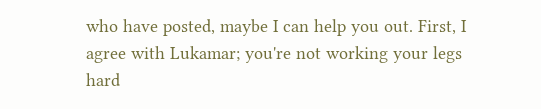who have posted, maybe I can help you out. First, I agree with Lukamar; you're not working your legs hard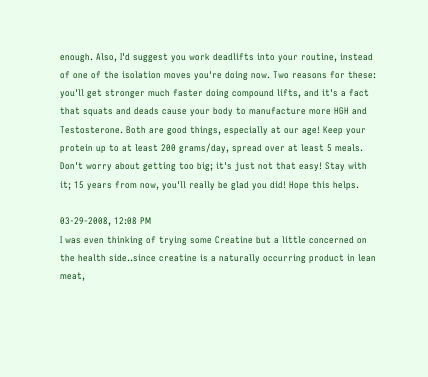enough. Also, I'd suggest you work deadlifts into your routine, instead of one of the isolation moves you're doing now. Two reasons for these: you'll get stronger much faster doing compound lifts, and it's a fact that squats and deads cause your body to manufacture more HGH and Testosterone. Both are good things, especially at our age! Keep your protein up to at least 200 grams/day, spread over at least 5 meals. Don't worry about getting too big; it's just not that easy! Stay with it; 15 years from now, you'll really be glad you did! Hope this helps.

03-29-2008, 12:08 PM
I was even thinking of trying some Creatine but a little concerned on the health side..since creatine is a naturally occurring product in lean meat,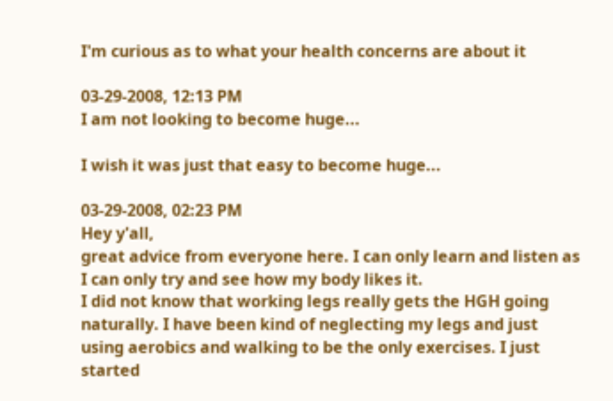I'm curious as to what your health concerns are about it

03-29-2008, 12:13 PM
I am not looking to become huge...

I wish it was just that easy to become huge...

03-29-2008, 02:23 PM
Hey y'all,
great advice from everyone here. I can only learn and listen as I can only try and see how my body likes it.
I did not know that working legs really gets the HGH going naturally. I have been kind of neglecting my legs and just using aerobics and walking to be the only exercises. I just started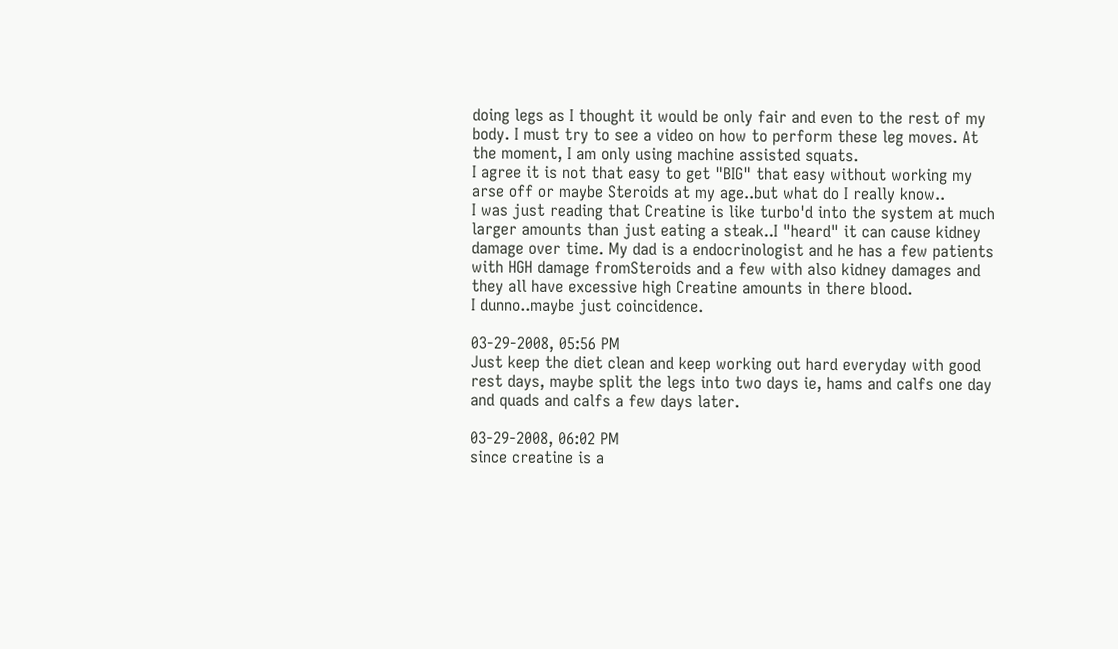doing legs as I thought it would be only fair and even to the rest of my body. I must try to see a video on how to perform these leg moves. At the moment, I am only using machine assisted squats.
I agree it is not that easy to get "BIG" that easy without working my arse off or maybe Steroids at my age..but what do I really know..
I was just reading that Creatine is like turbo'd into the system at much larger amounts than just eating a steak..I "heard" it can cause kidney damage over time. My dad is a endocrinologist and he has a few patients with HGH damage fromSteroids and a few with also kidney damages and they all have excessive high Creatine amounts in there blood.
I dunno..maybe just coincidence.

03-29-2008, 05:56 PM
Just keep the diet clean and keep working out hard everyday with good rest days, maybe split the legs into two days ie, hams and calfs one day and quads and calfs a few days later.

03-29-2008, 06:02 PM
since creatine is a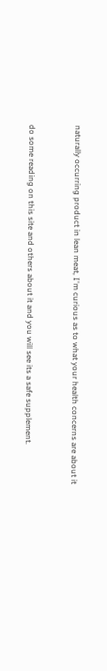naturally occurring product in lean meat, I'm curious as to what your health concerns are about it


do some reading on this site and others about it and you will see its a safe supplement.